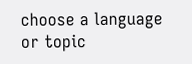choose a language or topic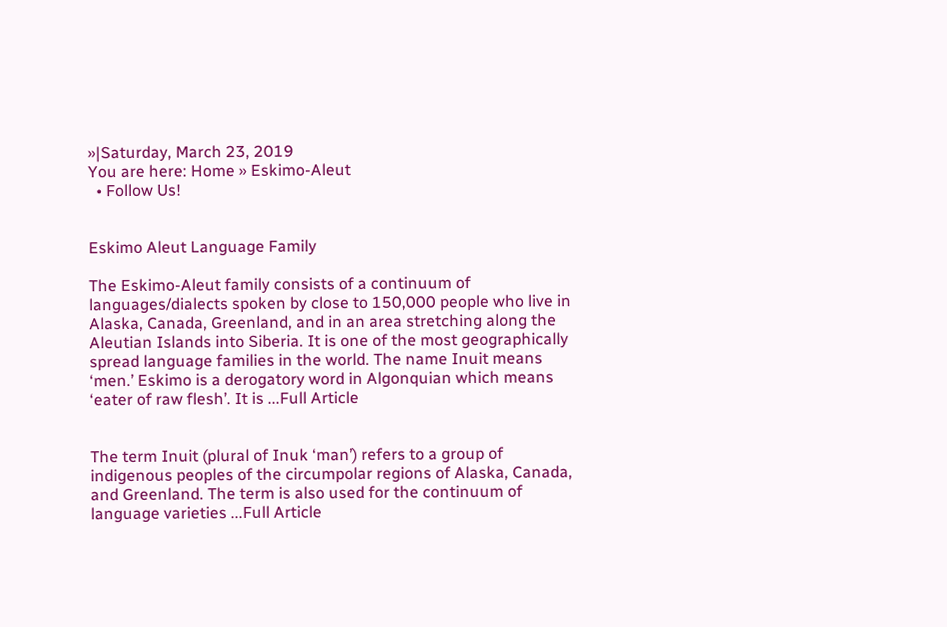»|Saturday, March 23, 2019
You are here: Home » Eskimo-Aleut
  • Follow Us!


Eskimo Aleut Language Family

The Eskimo-Aleut family consists of a continuum of languages/dialects spoken by close to 150,000 people who live in Alaska, Canada, Greenland, and in an area stretching along the Aleutian Islands into Siberia. It is one of the most geographically spread language families in the world. The name Inuit means ‘men.’ Eskimo is a derogatory word in Algonquian which means ‘eater of raw flesh’. It is ...Full Article


The term Inuit (plural of Inuk ‘man’) refers to a group of indigenous peoples of the circumpolar regions of Alaska, Canada, and Greenland. The term is also used for the continuum of language varieties ...Full Article